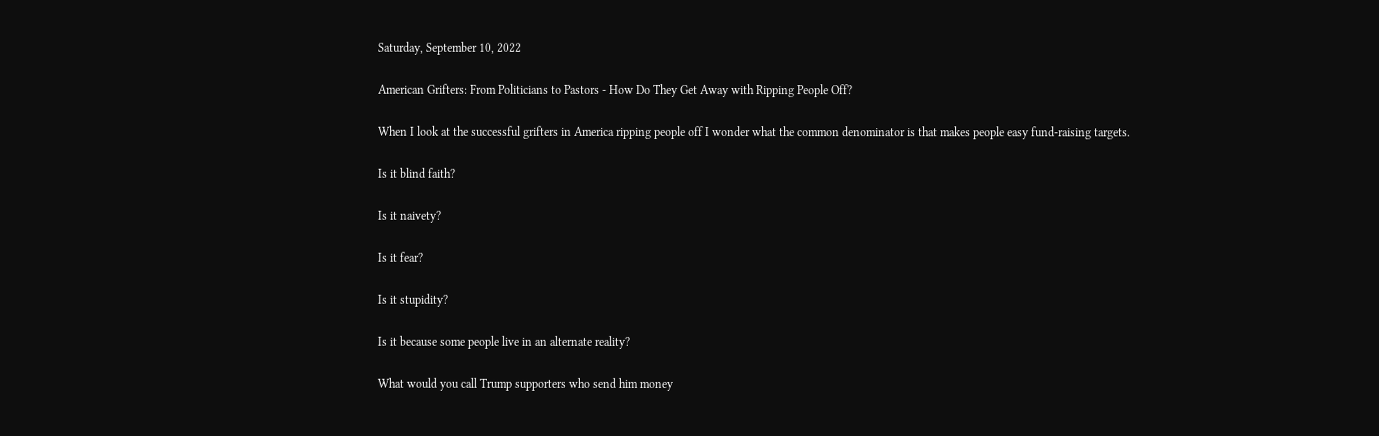Saturday, September 10, 2022

American Grifters: From Politicians to Pastors - How Do They Get Away with Ripping People Off?

When I look at the successful grifters in America ripping people off I wonder what the common denominator is that makes people easy fund-raising targets.

Is it blind faith?

Is it naivety?

Is it fear?

Is it stupidity?

Is it because some people live in an alternate reality?

What would you call Trump supporters who send him money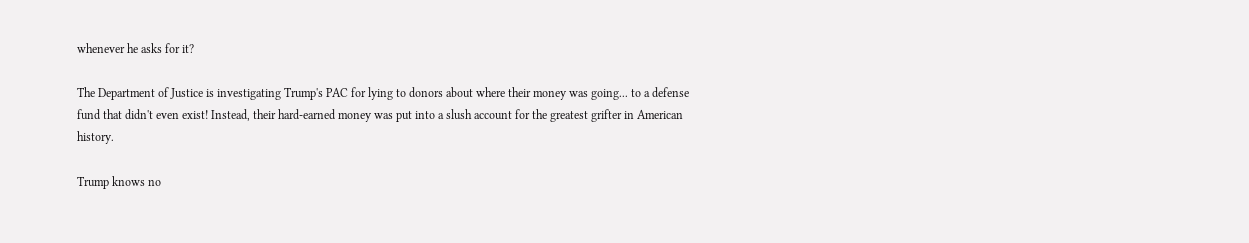whenever he asks for it?

The Department of Justice is investigating Trump's PAC for lying to donors about where their money was going... to a defense fund that didn't even exist! Instead, their hard-earned money was put into a slush account for the greatest grifter in American history.

Trump knows no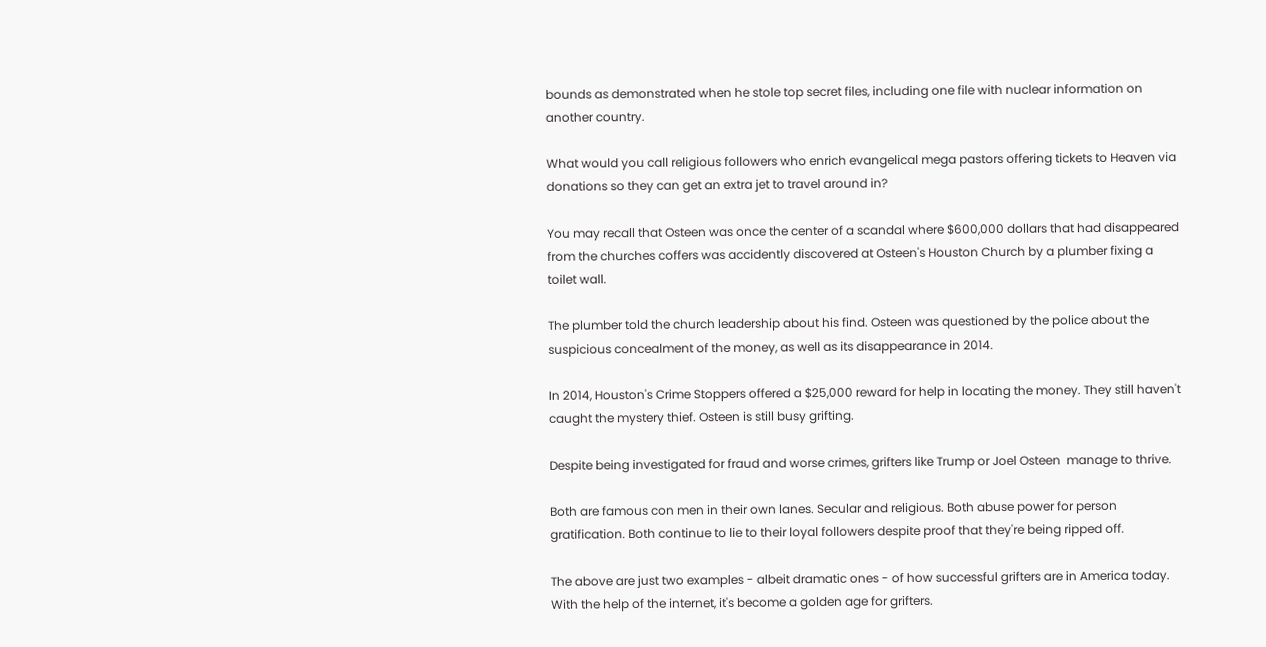bounds as demonstrated when he stole top secret files, including one file with nuclear information on another country.

What would you call religious followers who enrich evangelical mega pastors offering tickets to Heaven via donations so they can get an extra jet to travel around in?

You may recall that Osteen was once the center of a scandal where $600,000 dollars that had disappeared from the churches coffers was accidently discovered at Osteen's Houston Church by a plumber fixing a toilet wall.

The plumber told the church leadership about his find. Osteen was questioned by the police about the suspicious concealment of the money, as well as its disappearance in 2014.

In 2014, Houston's Crime Stoppers offered a $25,000 reward for help in locating the money. They still haven't caught the mystery thief. Osteen is still busy grifting.

Despite being investigated for fraud and worse crimes, grifters like Trump or Joel Osteen  manage to thrive.

Both are famous con men in their own lanes. Secular and religious. Both abuse power for person gratification. Both continue to lie to their loyal followers despite proof that they're being ripped off.

The above are just two examples - albeit dramatic ones - of how successful grifters are in America today. With the help of the internet, it's become a golden age for grifters.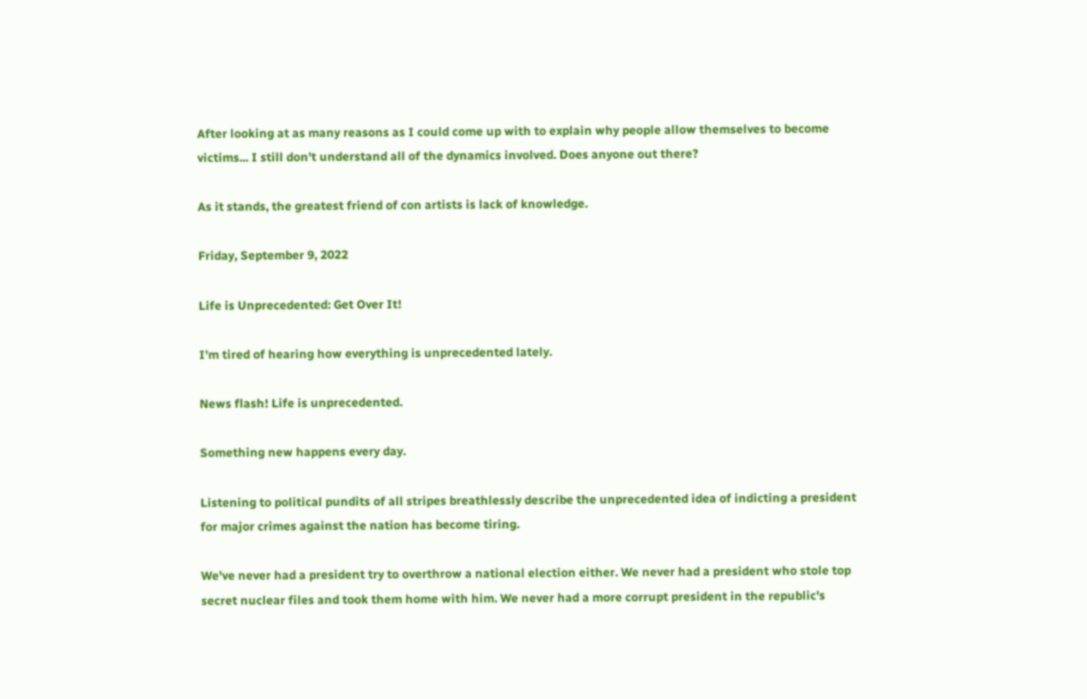After looking at as many reasons as I could come up with to explain why people allow themselves to become victims... I still don't understand all of the dynamics involved. Does anyone out there?

As it stands, the greatest friend of con artists is lack of knowledge.

Friday, September 9, 2022

Life is Unprecedented: Get Over It!

I'm tired of hearing how everything is unprecedented lately.

News flash! Life is unprecedented.

Something new happens every day.

Listening to political pundits of all stripes breathlessly describe the unprecedented idea of indicting a president for major crimes against the nation has become tiring.

We've never had a president try to overthrow a national election either. We never had a president who stole top secret nuclear files and took them home with him. We never had a more corrupt president in the republic's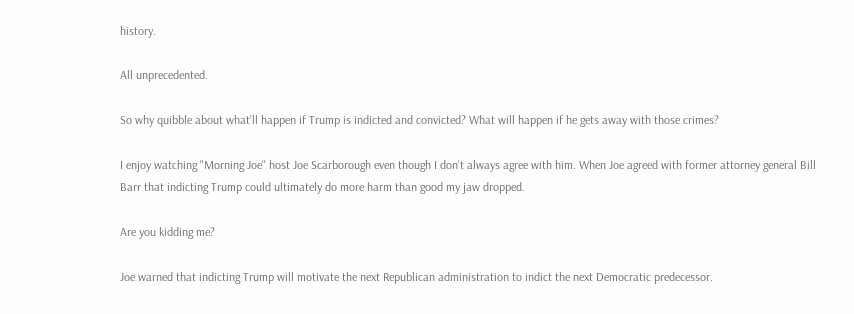history.

All unprecedented.

So why quibble about what'll happen if Trump is indicted and convicted? What will happen if he gets away with those crimes?

I enjoy watching "Morning Joe" host Joe Scarborough even though I don't always agree with him. When Joe agreed with former attorney general Bill Barr that indicting Trump could ultimately do more harm than good my jaw dropped.

Are you kidding me?

Joe warned that indicting Trump will motivate the next Republican administration to indict the next Democratic predecessor.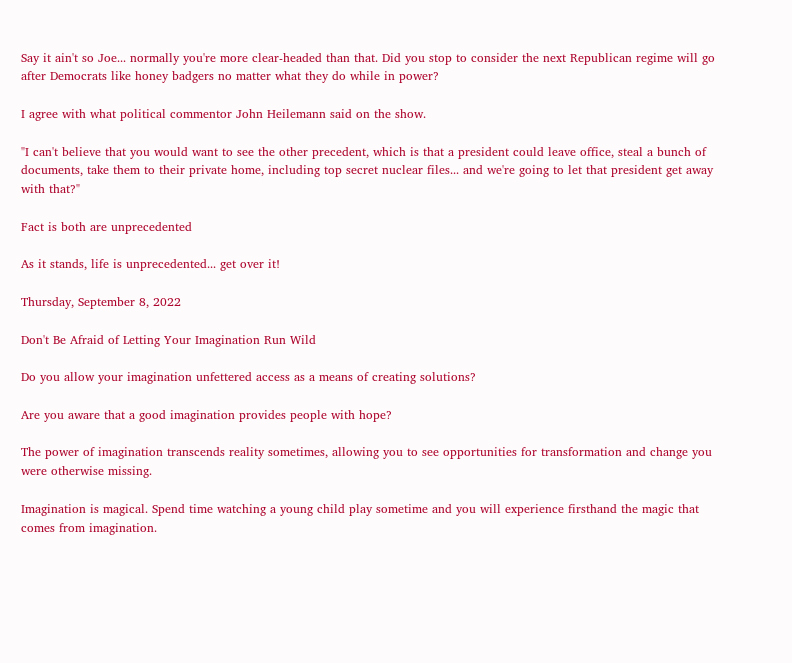Say it ain't so Joe... normally you're more clear-headed than that. Did you stop to consider the next Republican regime will go after Democrats like honey badgers no matter what they do while in power?

I agree with what political commentor John Heilemann said on the show.

"I can't believe that you would want to see the other precedent, which is that a president could leave office, steal a bunch of documents, take them to their private home, including top secret nuclear files... and we're going to let that president get away with that?"

Fact is both are unprecedented

As it stands, life is unprecedented... get over it!

Thursday, September 8, 2022

Don't Be Afraid of Letting Your Imagination Run Wild

Do you allow your imagination unfettered access as a means of creating solutions?

Are you aware that a good imagination provides people with hope?

The power of imagination transcends reality sometimes, allowing you to see opportunities for transformation and change you were otherwise missing.

Imagination is magical. Spend time watching a young child play sometime and you will experience firsthand the magic that comes from imagination.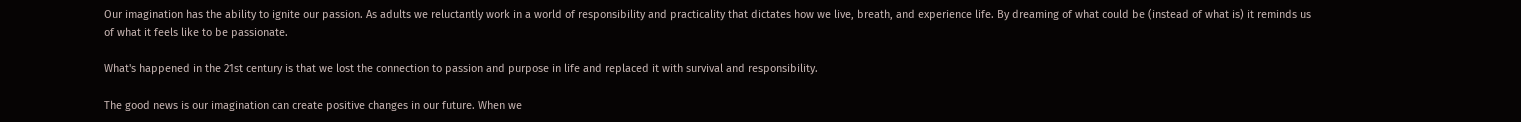Our imagination has the ability to ignite our passion. As adults we reluctantly work in a world of responsibility and practicality that dictates how we live, breath, and experience life. By dreaming of what could be (instead of what is) it reminds us of what it feels like to be passionate.

What's happened in the 21st century is that we lost the connection to passion and purpose in life and replaced it with survival and responsibility.

The good news is our imagination can create positive changes in our future. When we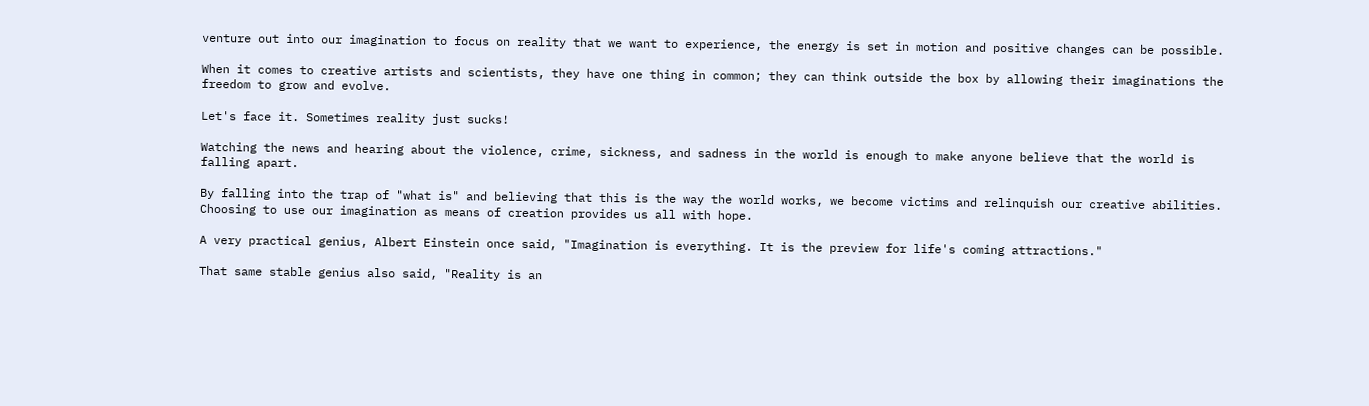venture out into our imagination to focus on reality that we want to experience, the energy is set in motion and positive changes can be possible.

When it comes to creative artists and scientists, they have one thing in common; they can think outside the box by allowing their imaginations the freedom to grow and evolve.

Let's face it. Sometimes reality just sucks!

Watching the news and hearing about the violence, crime, sickness, and sadness in the world is enough to make anyone believe that the world is falling apart.

By falling into the trap of "what is" and believing that this is the way the world works, we become victims and relinquish our creative abilities. Choosing to use our imagination as means of creation provides us all with hope.

A very practical genius, Albert Einstein once said, "Imagination is everything. It is the preview for life's coming attractions."

That same stable genius also said, "Reality is an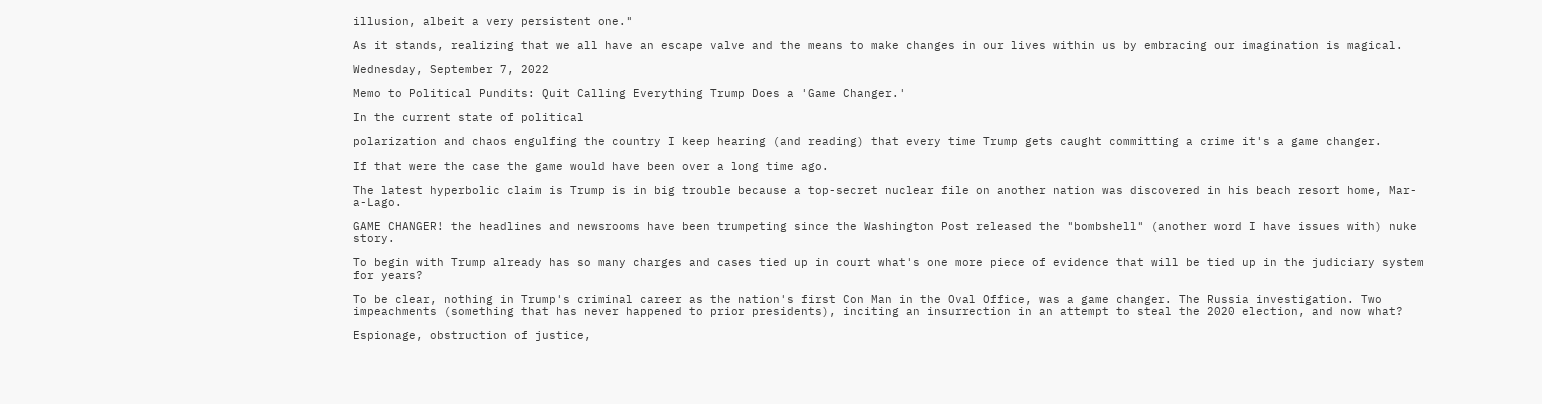illusion, albeit a very persistent one."

As it stands, realizing that we all have an escape valve and the means to make changes in our lives within us by embracing our imagination is magical.

Wednesday, September 7, 2022

Memo to Political Pundits: Quit Calling Everything Trump Does a 'Game Changer.'

In the current state of political

polarization and chaos engulfing the country I keep hearing (and reading) that every time Trump gets caught committing a crime it's a game changer.

If that were the case the game would have been over a long time ago.

The latest hyperbolic claim is Trump is in big trouble because a top-secret nuclear file on another nation was discovered in his beach resort home, Mar-a-Lago.

GAME CHANGER! the headlines and newsrooms have been trumpeting since the Washington Post released the "bombshell" (another word I have issues with) nuke story.

To begin with Trump already has so many charges and cases tied up in court what's one more piece of evidence that will be tied up in the judiciary system for years?

To be clear, nothing in Trump's criminal career as the nation's first Con Man in the Oval Office, was a game changer. The Russia investigation. Two impeachments (something that has never happened to prior presidents), inciting an insurrection in an attempt to steal the 2020 election, and now what?

Espionage, obstruction of justice,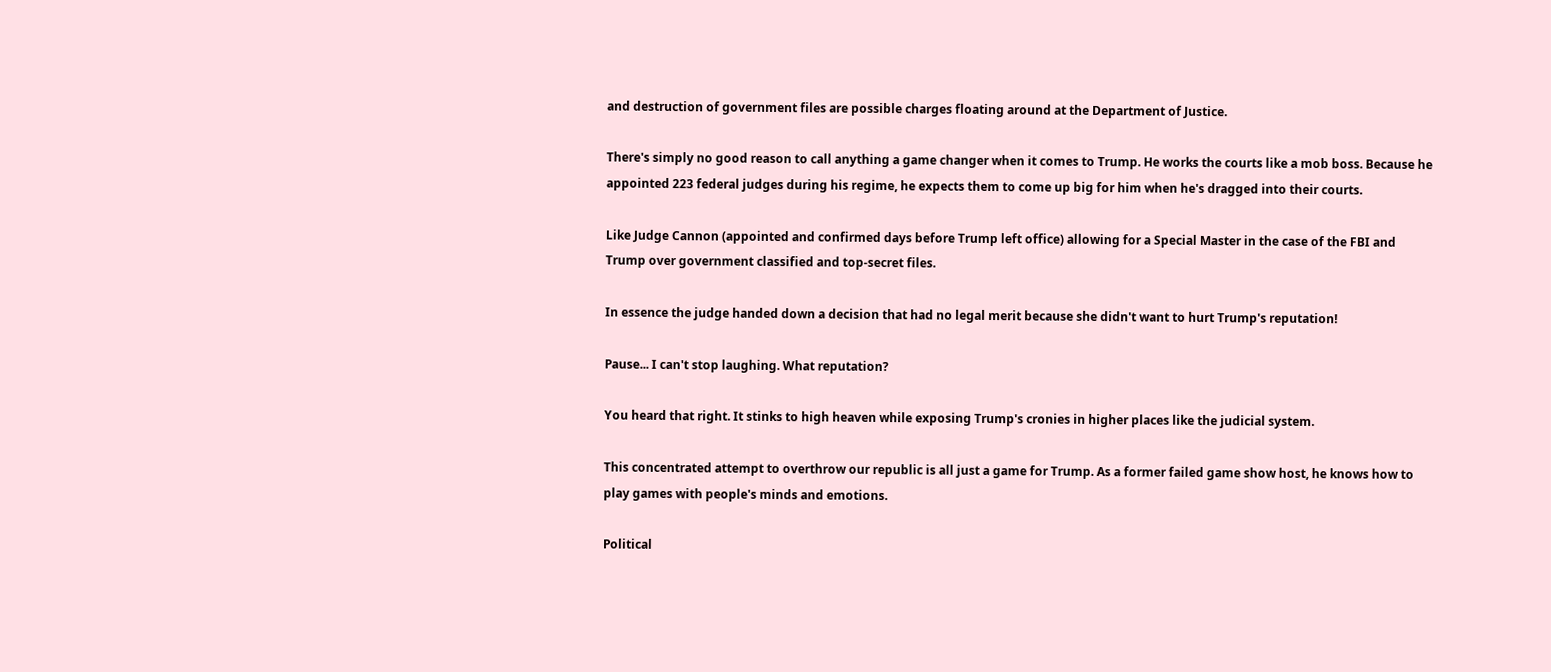and destruction of government files are possible charges floating around at the Department of Justice.

There's simply no good reason to call anything a game changer when it comes to Trump. He works the courts like a mob boss. Because he appointed 223 federal judges during his regime, he expects them to come up big for him when he's dragged into their courts.

Like Judge Cannon (appointed and confirmed days before Trump left office) allowing for a Special Master in the case of the FBI and Trump over government classified and top-secret files.

In essence the judge handed down a decision that had no legal merit because she didn't want to hurt Trump's reputation!

Pause... I can't stop laughing. What reputation?

You heard that right. It stinks to high heaven while exposing Trump's cronies in higher places like the judicial system.

This concentrated attempt to overthrow our republic is all just a game for Trump. As a former failed game show host, he knows how to play games with people's minds and emotions.

Political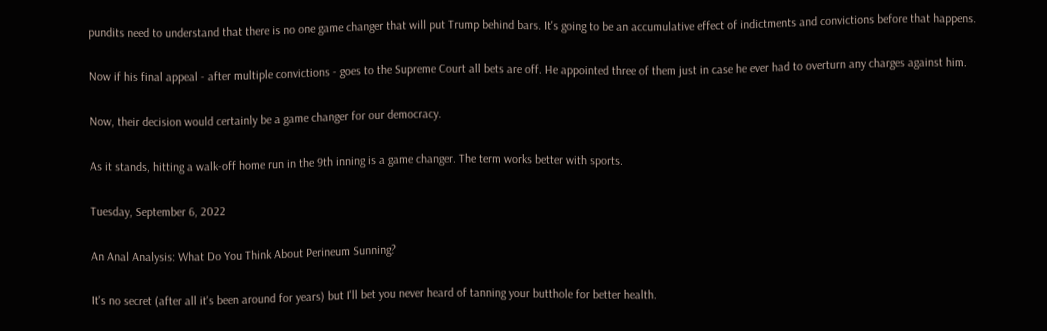pundits need to understand that there is no one game changer that will put Trump behind bars. It's going to be an accumulative effect of indictments and convictions before that happens.

Now if his final appeal - after multiple convictions - goes to the Supreme Court all bets are off. He appointed three of them just in case he ever had to overturn any charges against him.

Now, their decision would certainly be a game changer for our democracy.

As it stands, hitting a walk-off home run in the 9th inning is a game changer. The term works better with sports.

Tuesday, September 6, 2022

An Anal Analysis: What Do You Think About Perineum Sunning?

It's no secret (after all it's been around for years) but I'll bet you never heard of tanning your butthole for better health.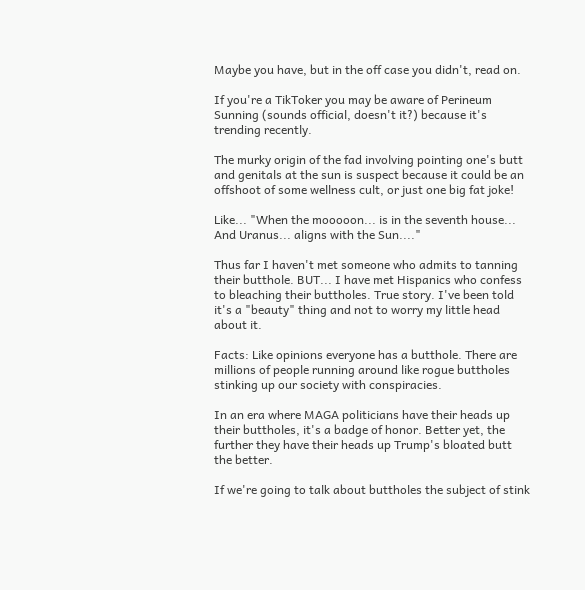Maybe you have, but in the off case you didn't, read on.

If you're a TikToker you may be aware of Perineum Sunning (sounds official, doesn't it?) because it's trending recently.

The murky origin of the fad involving pointing one's butt and genitals at the sun is suspect because it could be an offshoot of some wellness cult, or just one big fat joke!

Like... "When the mooooon... is in the seventh house... And Uranus... aligns with the Sun...."

Thus far I haven't met someone who admits to tanning their butthole. BUT... I have met Hispanics who confess to bleaching their buttholes. True story. I've been told it's a "beauty" thing and not to worry my little head about it.

Facts: Like opinions everyone has a butthole. There are millions of people running around like rogue buttholes stinking up our society with conspiracies.

In an era where MAGA politicians have their heads up their buttholes, it's a badge of honor. Better yet, the further they have their heads up Trump's bloated butt the better.

If we're going to talk about buttholes the subject of stink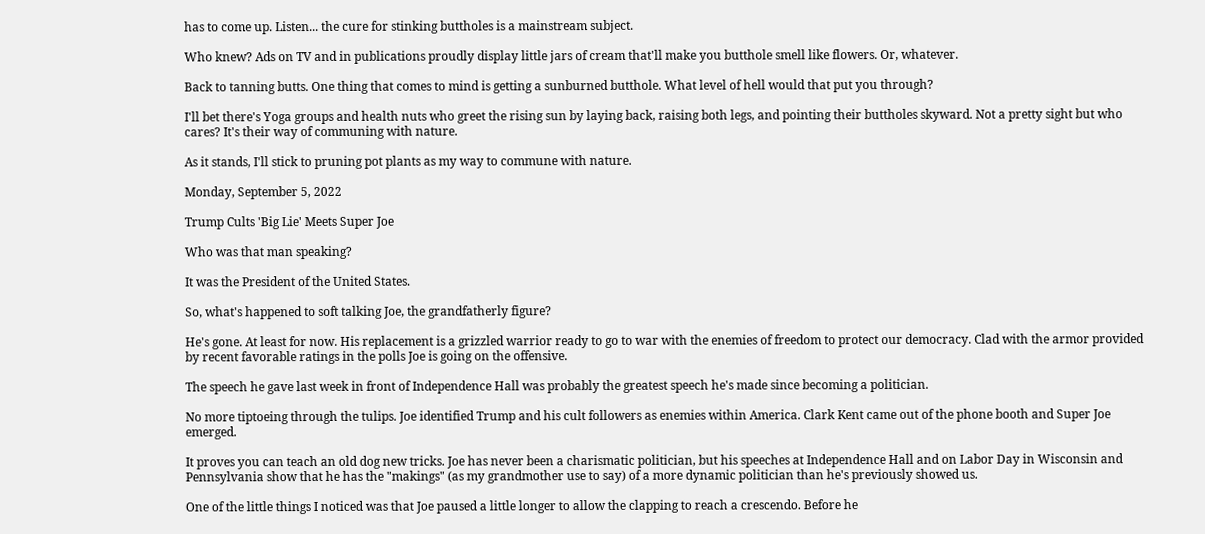has to come up. Listen... the cure for stinking buttholes is a mainstream subject.

Who knew? Ads on TV and in publications proudly display little jars of cream that'll make you butthole smell like flowers. Or, whatever.

Back to tanning butts. One thing that comes to mind is getting a sunburned butthole. What level of hell would that put you through?

I'll bet there's Yoga groups and health nuts who greet the rising sun by laying back, raising both legs, and pointing their buttholes skyward. Not a pretty sight but who cares? It's their way of communing with nature.

As it stands, I'll stick to pruning pot plants as my way to commune with nature.

Monday, September 5, 2022

Trump Cults 'Big Lie' Meets Super Joe

Who was that man speaking?

It was the President of the United States.

So, what's happened to soft talking Joe, the grandfatherly figure?

He's gone. At least for now. His replacement is a grizzled warrior ready to go to war with the enemies of freedom to protect our democracy. Clad with the armor provided by recent favorable ratings in the polls Joe is going on the offensive.

The speech he gave last week in front of Independence Hall was probably the greatest speech he's made since becoming a politician.

No more tiptoeing through the tulips. Joe identified Trump and his cult followers as enemies within America. Clark Kent came out of the phone booth and Super Joe emerged.

It proves you can teach an old dog new tricks. Joe has never been a charismatic politician, but his speeches at Independence Hall and on Labor Day in Wisconsin and Pennsylvania show that he has the "makings" (as my grandmother use to say) of a more dynamic politician than he's previously showed us.

One of the little things I noticed was that Joe paused a little longer to allow the clapping to reach a crescendo. Before he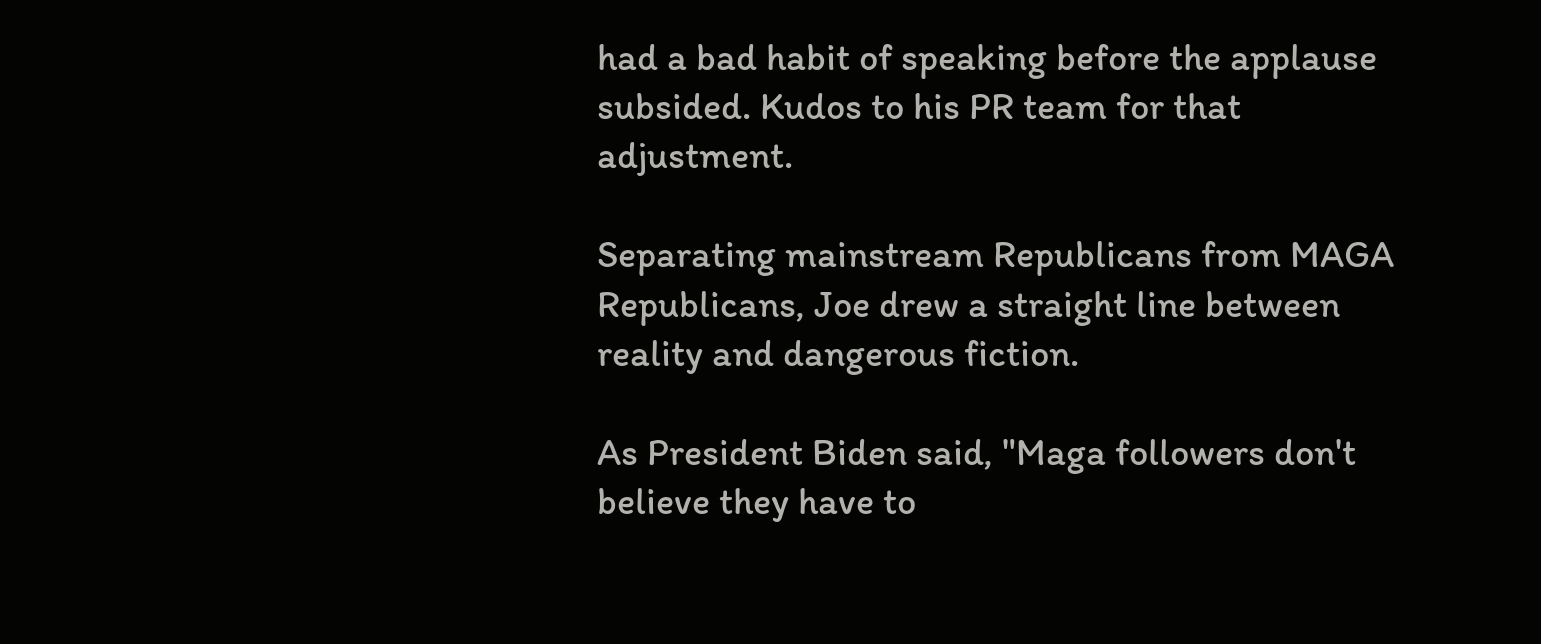had a bad habit of speaking before the applause subsided. Kudos to his PR team for that adjustment.

Separating mainstream Republicans from MAGA Republicans, Joe drew a straight line between reality and dangerous fiction.

As President Biden said, "Maga followers don't believe they have to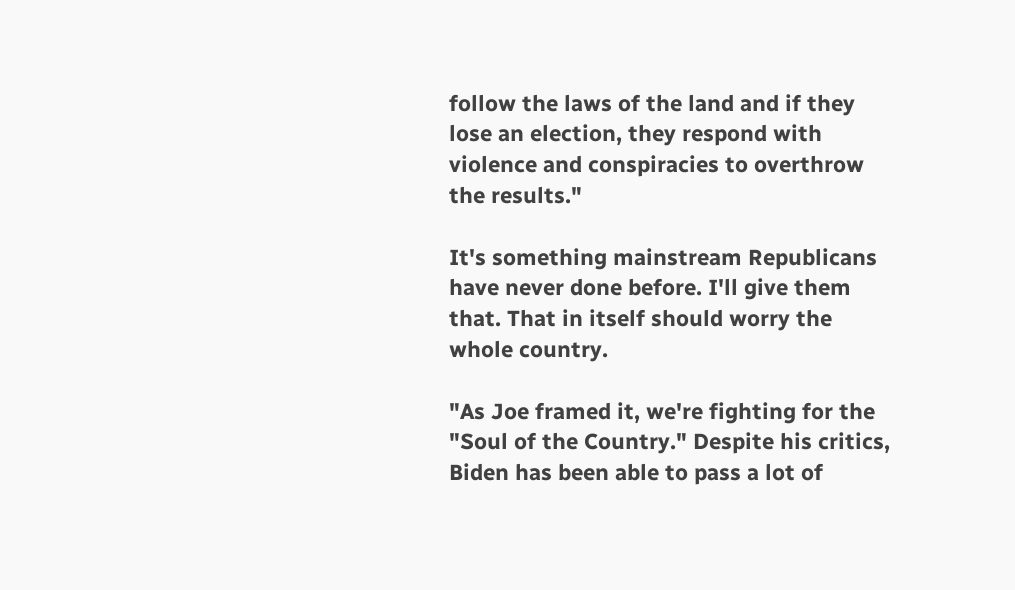follow the laws of the land and if they lose an election, they respond with violence and conspiracies to overthrow the results."

It's something mainstream Republicans have never done before. I'll give them that. That in itself should worry the whole country.

"As Joe framed it, we're fighting for the "Soul of the Country." Despite his critics, Biden has been able to pass a lot of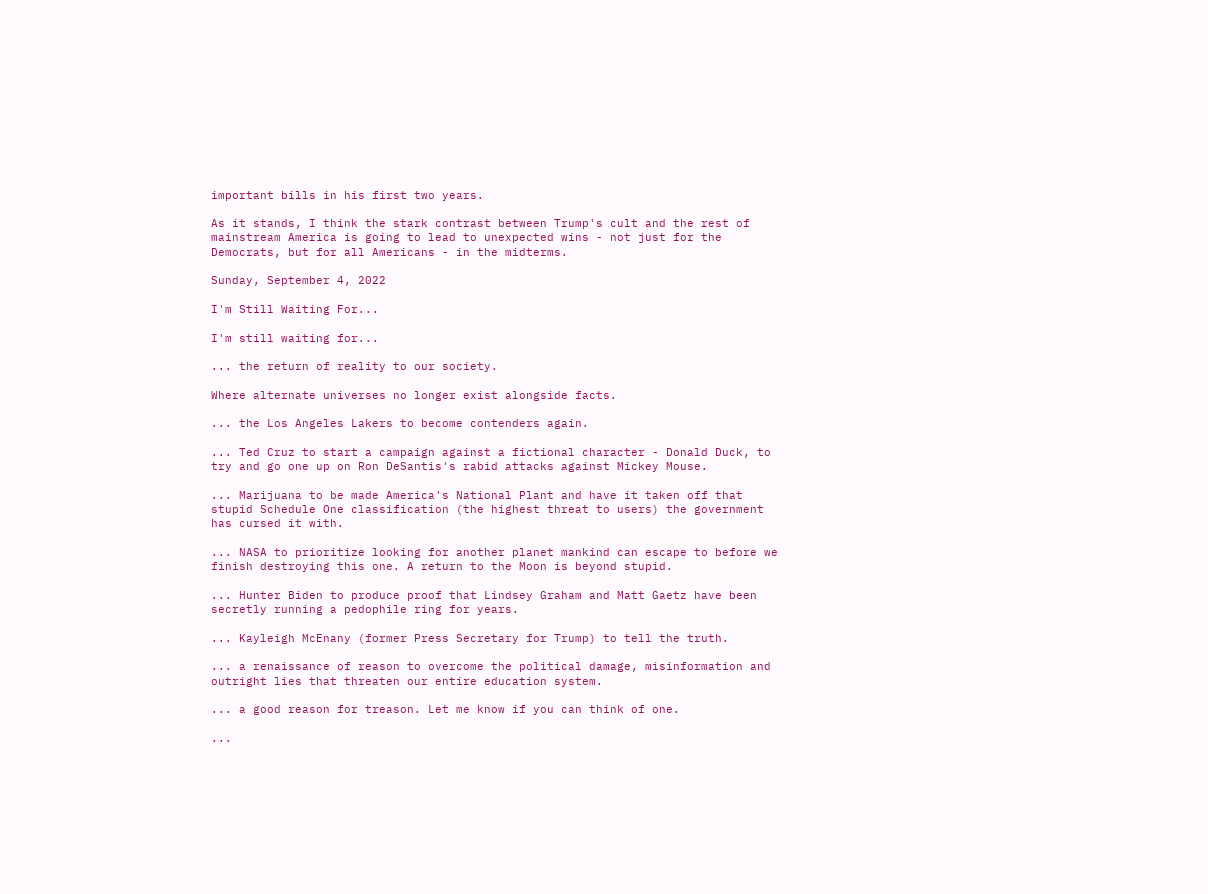important bills in his first two years.

As it stands, I think the stark contrast between Trump's cult and the rest of mainstream America is going to lead to unexpected wins - not just for the Democrats, but for all Americans - in the midterms.

Sunday, September 4, 2022

I'm Still Waiting For...

I'm still waiting for...

... the return of reality to our society.

Where alternate universes no longer exist alongside facts.

... the Los Angeles Lakers to become contenders again.

... Ted Cruz to start a campaign against a fictional character - Donald Duck, to try and go one up on Ron DeSantis's rabid attacks against Mickey Mouse.

... Marijuana to be made America's National Plant and have it taken off that stupid Schedule One classification (the highest threat to users) the government has cursed it with.

... NASA to prioritize looking for another planet mankind can escape to before we finish destroying this one. A return to the Moon is beyond stupid.

... Hunter Biden to produce proof that Lindsey Graham and Matt Gaetz have been secretly running a pedophile ring for years.

... Kayleigh McEnany (former Press Secretary for Trump) to tell the truth.

... a renaissance of reason to overcome the political damage, misinformation and outright lies that threaten our entire education system.

... a good reason for treason. Let me know if you can think of one.

...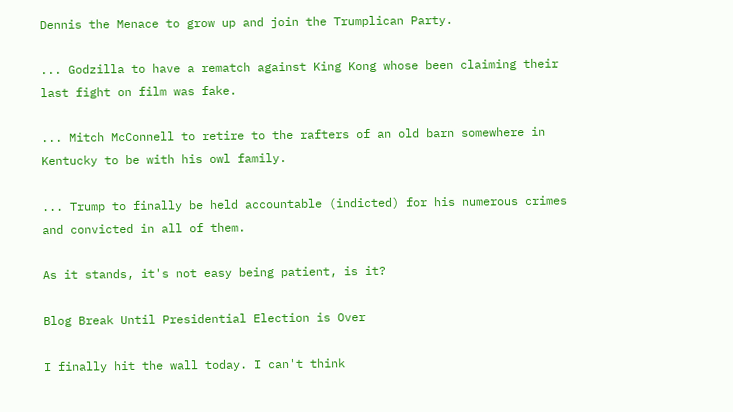Dennis the Menace to grow up and join the Trumplican Party.

... Godzilla to have a rematch against King Kong whose been claiming their last fight on film was fake.

... Mitch McConnell to retire to the rafters of an old barn somewhere in Kentucky to be with his owl family.

... Trump to finally be held accountable (indicted) for his numerous crimes and convicted in all of them.

As it stands, it's not easy being patient, is it?

Blog Break Until Presidential Election is Over

I finally hit the wall today. I can't think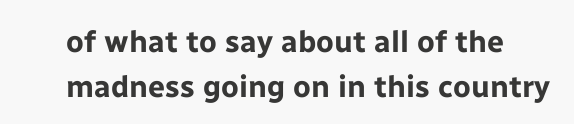of what to say about all of the madness going on in this country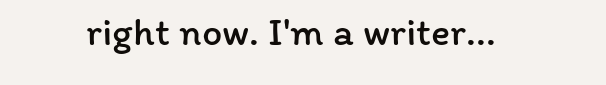right now. I'm a writer...